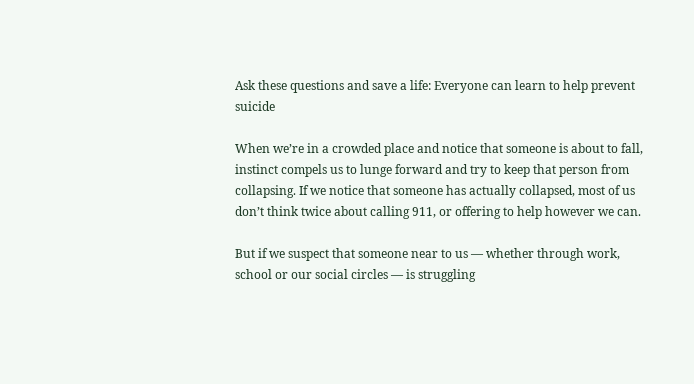Ask these questions and save a life: Everyone can learn to help prevent suicide

When we’re in a crowded place and notice that someone is about to fall, instinct compels us to lunge forward and try to keep that person from collapsing. If we notice that someone has actually collapsed, most of us don’t think twice about calling 911, or offering to help however we can.

But if we suspect that someone near to us — whether through work, school or our social circles — is struggling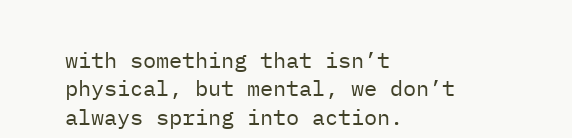with something that isn’t physical, but mental, we don’t always spring into action.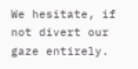We hesitate, if not divert our gaze entirely.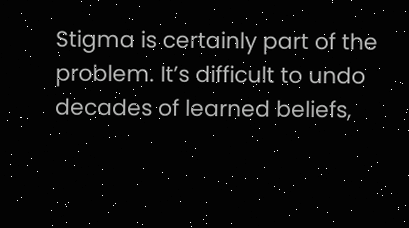Stigma is certainly part of the problem. It’s difficult to undo decades of learned beliefs,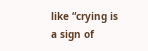like “crying is a sign of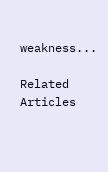weakness...

Related Articles